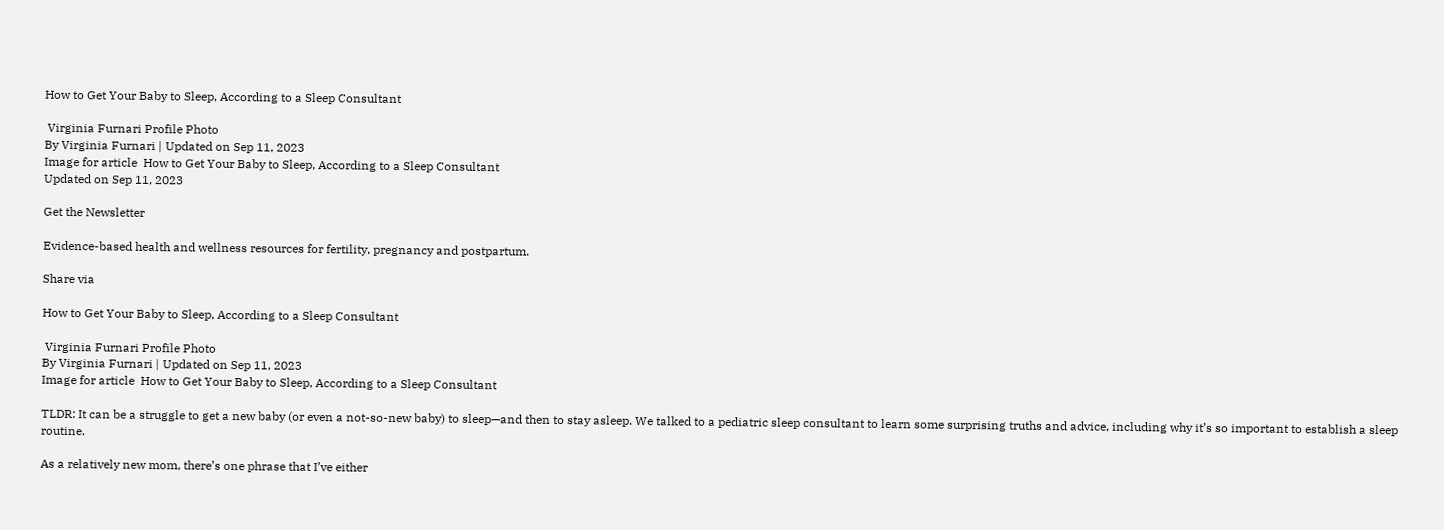How to Get Your Baby to Sleep, According to a Sleep Consultant

 Virginia Furnari Profile Photo
By Virginia Furnari | Updated on Sep 11, 2023
Image for article  How to Get Your Baby to Sleep, According to a Sleep Consultant
Updated on Sep 11, 2023

Get the Newsletter

Evidence-based health and wellness resources for fertility, pregnancy and postpartum.

Share via

How to Get Your Baby to Sleep, According to a Sleep Consultant

 Virginia Furnari Profile Photo
By Virginia Furnari | Updated on Sep 11, 2023
Image for article  How to Get Your Baby to Sleep, According to a Sleep Consultant

TLDR: It can be a struggle to get a new baby (or even a not-so-new baby) to sleep—and then to stay asleep. We talked to a pediatric sleep consultant to learn some surprising truths and advice, including why it’s so important to establish a sleep routine.

As a relatively new mom, there’s one phrase that I’ve either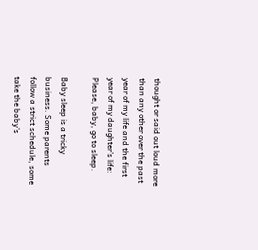thought or said out loud more than any other over the past year of my life and the first year of my daughter’s life: Please, baby, go to sleep.

Baby sleep is a tricky business. Some parents follow a strict schedule, some take the baby’s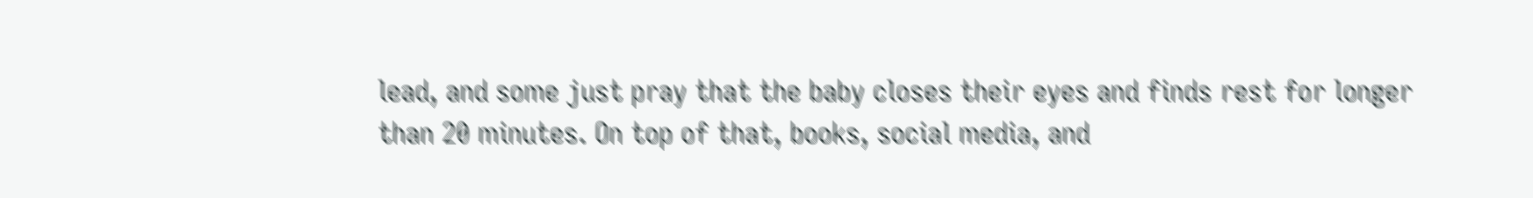lead, and some just pray that the baby closes their eyes and finds rest for longer than 20 minutes. On top of that, books, social media, and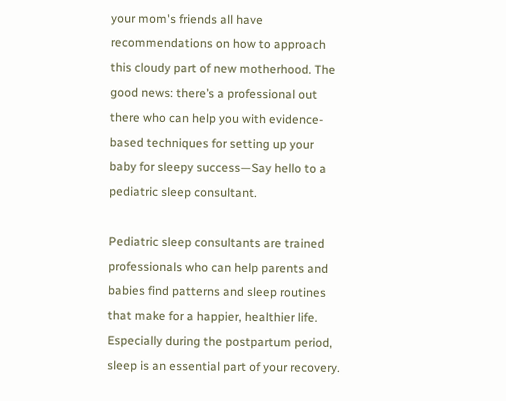your mom's friends all have recommendations on how to approach this cloudy part of new motherhood. The good news: there’s a professional out there who can help you with evidence-based techniques for setting up your baby for sleepy success—Say hello to a pediatric sleep consultant.

Pediatric sleep consultants are trained professionals who can help parents and babies find patterns and sleep routines that make for a happier, healthier life. Especially during the postpartum period, sleep is an essential part of your recovery.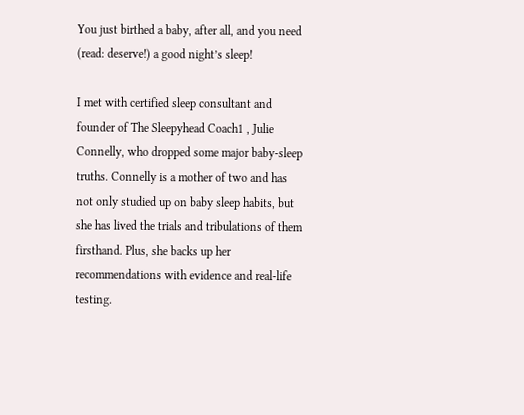You just birthed a baby, after all, and you need (read: deserve!) a good night’s sleep!

I met with certified sleep consultant and founder of The Sleepyhead Coach1 , Julie Connelly, who dropped some major baby-sleep truths. Connelly is a mother of two and has not only studied up on baby sleep habits, but she has lived the trials and tribulations of them firsthand. Plus, she backs up her recommendations with evidence and real-life testing.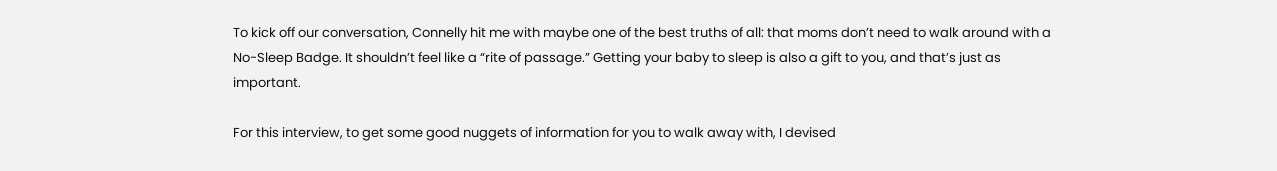To kick off our conversation, Connelly hit me with maybe one of the best truths of all: that moms don’t need to walk around with a No-Sleep Badge. It shouldn’t feel like a “rite of passage.” Getting your baby to sleep is also a gift to you, and that’s just as important.

For this interview, to get some good nuggets of information for you to walk away with, I devised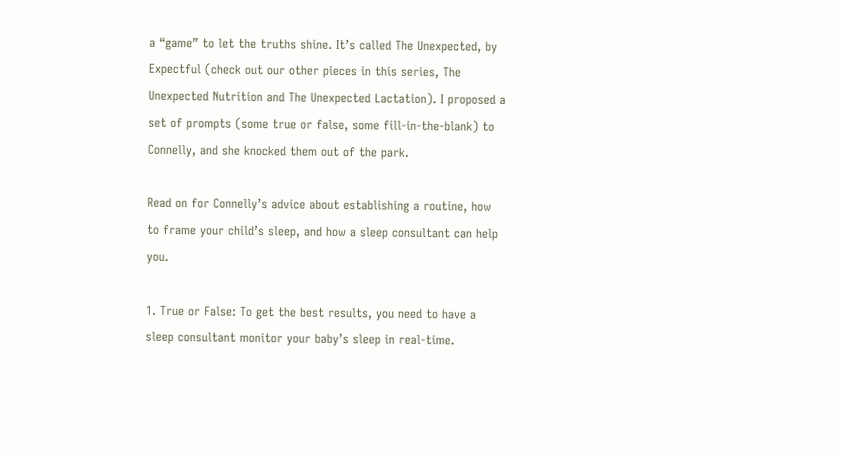a “game” to let the truths shine. It’s called The Unexpected, by Expectful (check out our other pieces in this series, The Unexpected Nutrition and The Unexpected Lactation). I proposed a set of prompts (some true or false, some fill-in-the-blank) to Connelly, and she knocked them out of the park.

Read on for Connelly’s advice about establishing a routine, how to frame your child’s sleep, and how a sleep consultant can help you.

1. True or False: To get the best results, you need to have a sleep consultant monitor your baby’s sleep in real-time.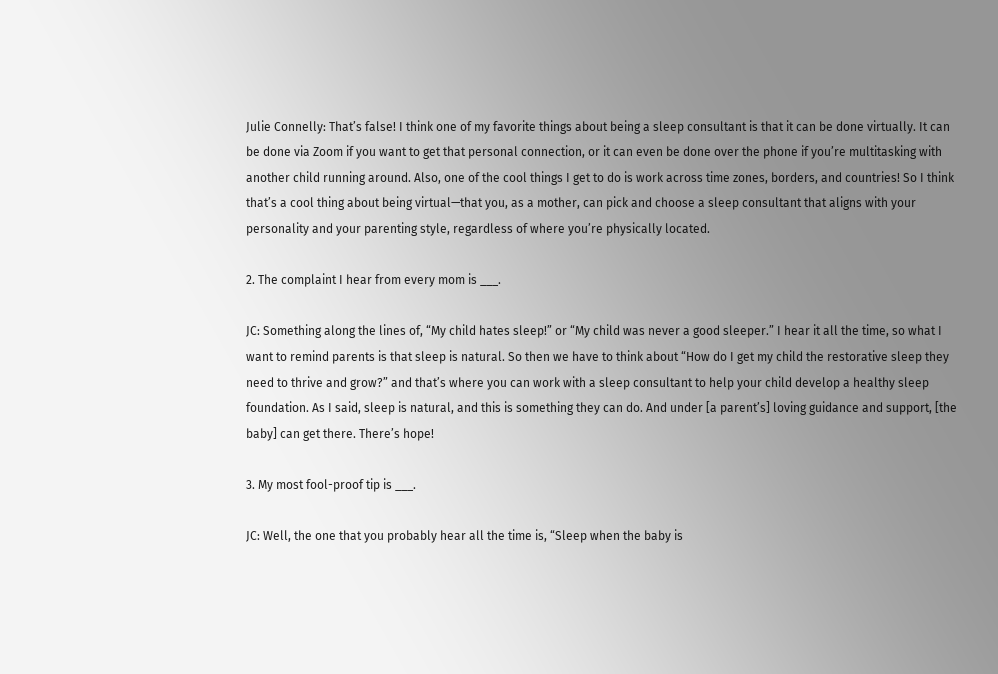Julie Connelly: That’s false! I think one of my favorite things about being a sleep consultant is that it can be done virtually. It can be done via Zoom if you want to get that personal connection, or it can even be done over the phone if you’re multitasking with another child running around. Also, one of the cool things I get to do is work across time zones, borders, and countries! So I think that’s a cool thing about being virtual—that you, as a mother, can pick and choose a sleep consultant that aligns with your personality and your parenting style, regardless of where you’re physically located.

2. The complaint I hear from every mom is ___.

JC: Something along the lines of, “My child hates sleep!” or “My child was never a good sleeper.” I hear it all the time, so what I want to remind parents is that sleep is natural. So then we have to think about “How do I get my child the restorative sleep they need to thrive and grow?” and that’s where you can work with a sleep consultant to help your child develop a healthy sleep foundation. As I said, sleep is natural, and this is something they can do. And under [a parent’s] loving guidance and support, [the baby] can get there. There’s hope!

3. My most fool-proof tip is ___.

JC: Well, the one that you probably hear all the time is, “Sleep when the baby is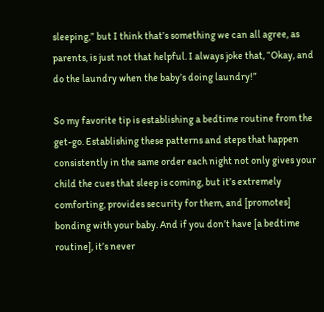sleeping,” but I think that’s something we can all agree, as parents, is just not that helpful. I always joke that, “Okay, and do the laundry when the baby’s doing laundry!”

So my favorite tip is establishing a bedtime routine from the get-go. Establishing these patterns and steps that happen consistently in the same order each night not only gives your child the cues that sleep is coming, but it’s extremely comforting, provides security for them, and [promotes] bonding with your baby. And if you don’t have [a bedtime routine], it’s never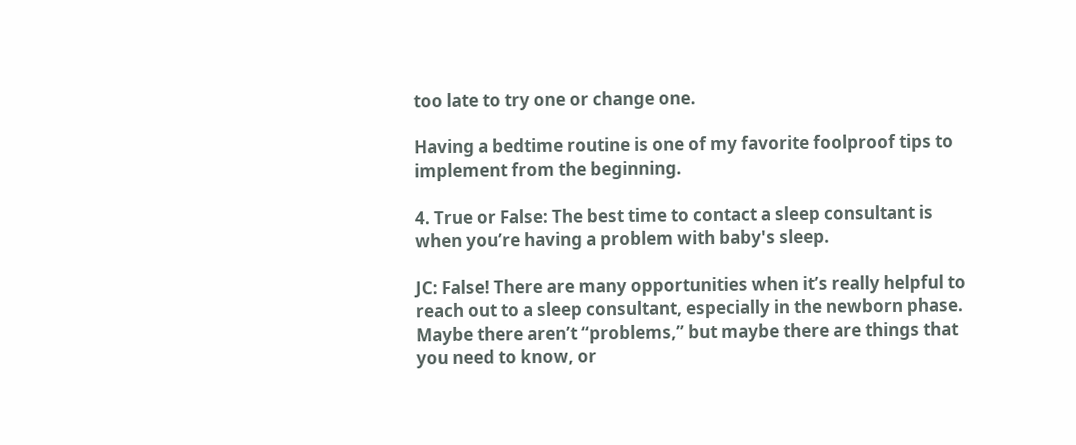too late to try one or change one.

Having a bedtime routine is one of my favorite foolproof tips to implement from the beginning.

4. True or False: The best time to contact a sleep consultant is when you’re having a problem with baby's sleep.

JC: False! There are many opportunities when it’s really helpful to reach out to a sleep consultant, especially in the newborn phase. Maybe there aren’t “problems,” but maybe there are things that you need to know, or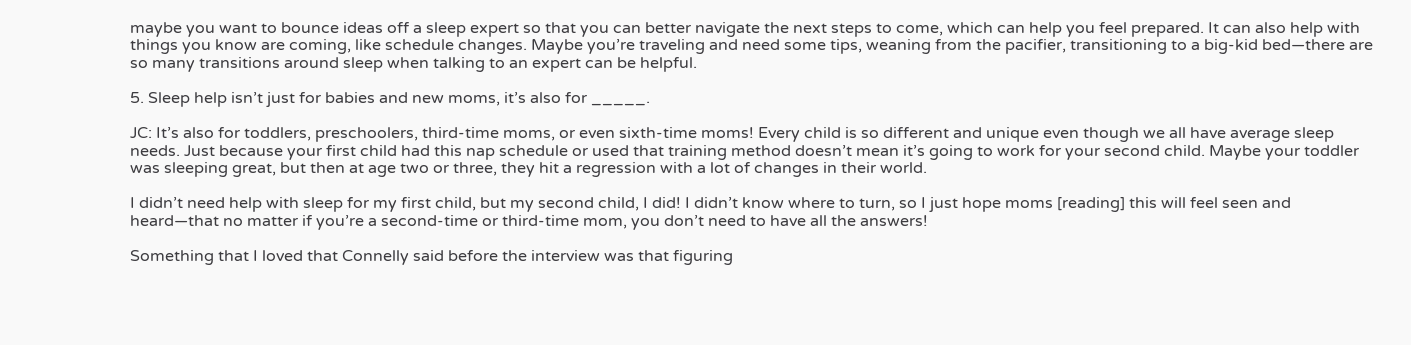maybe you want to bounce ideas off a sleep expert so that you can better navigate the next steps to come, which can help you feel prepared. It can also help with things you know are coming, like schedule changes. Maybe you’re traveling and need some tips, weaning from the pacifier, transitioning to a big-kid bed—there are so many transitions around sleep when talking to an expert can be helpful.

5. Sleep help isn’t just for babies and new moms, it’s also for _____.

JC: It’s also for toddlers, preschoolers, third-time moms, or even sixth-time moms! Every child is so different and unique even though we all have average sleep needs. Just because your first child had this nap schedule or used that training method doesn’t mean it’s going to work for your second child. Maybe your toddler was sleeping great, but then at age two or three, they hit a regression with a lot of changes in their world.

I didn’t need help with sleep for my first child, but my second child, I did! I didn’t know where to turn, so I just hope moms [reading] this will feel seen and heard—that no matter if you’re a second-time or third-time mom, you don’t need to have all the answers!

Something that I loved that Connelly said before the interview was that figuring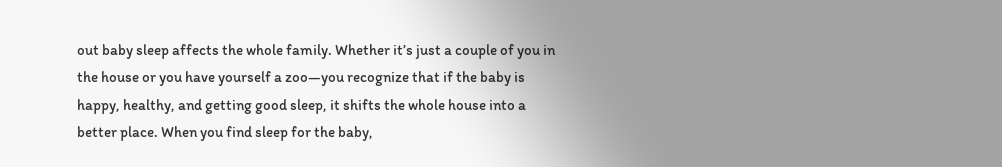out baby sleep affects the whole family. Whether it’s just a couple of you in the house or you have yourself a zoo—you recognize that if the baby is happy, healthy, and getting good sleep, it shifts the whole house into a better place. When you find sleep for the baby,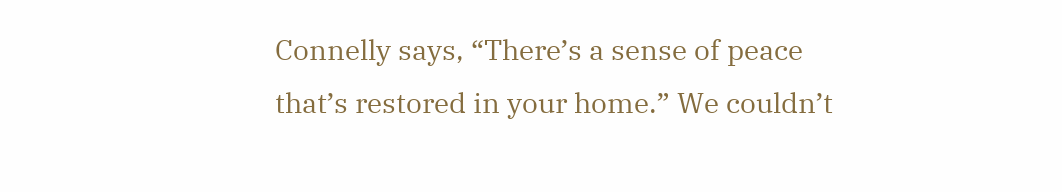Connelly says, “There’s a sense of peace that’s restored in your home.” We couldn’t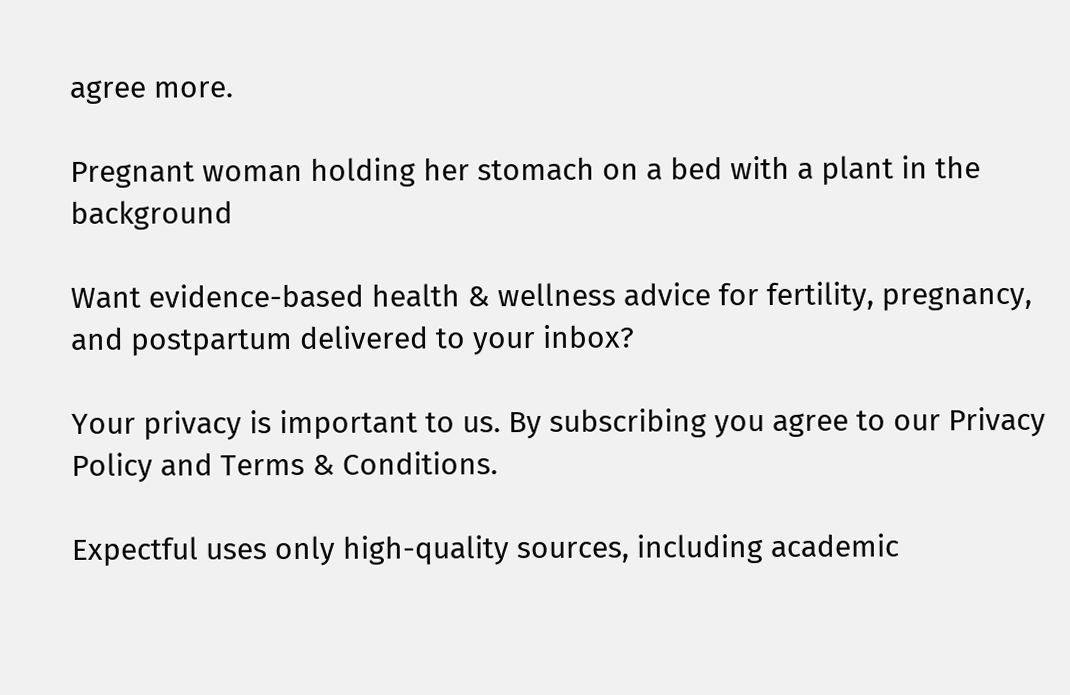agree more.

Pregnant woman holding her stomach on a bed with a plant in the background

Want evidence-based health & wellness advice for fertility, pregnancy, and postpartum delivered to your inbox?

Your privacy is important to us. By subscribing you agree to our Privacy Policy and Terms & Conditions.

Expectful uses only high-quality sources, including academic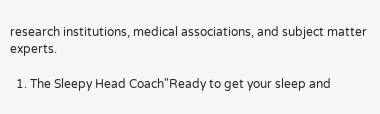research institutions, medical associations, and subject matter experts.

  1. The Sleepy Head Coach"Ready to get your sleep and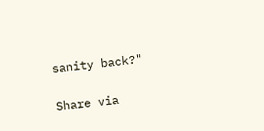sanity back?"

Share via